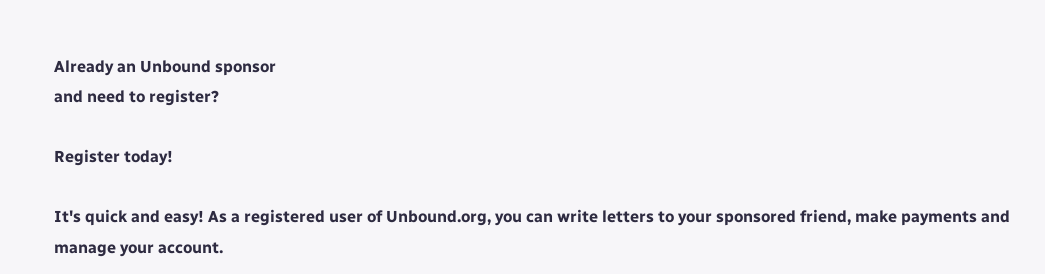Already an Unbound sponsor
and need to register?

Register today!

It's quick and easy! As a registered user of Unbound.org, you can write letters to your sponsored friend, make payments and manage your account.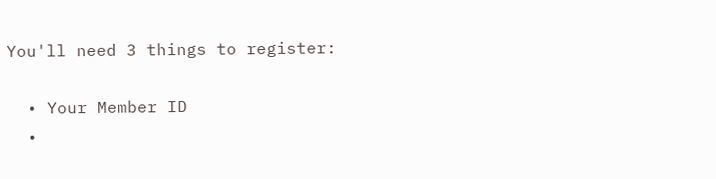You'll need 3 things to register:

  • Your Member ID
  •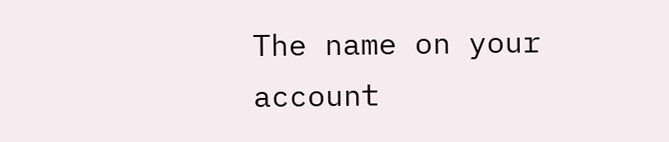The name on your account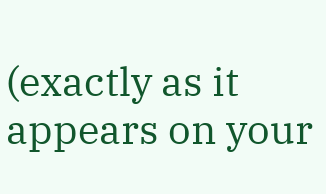(exactly as it appears on your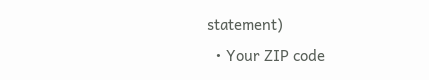statement)
  • Your ZIP code